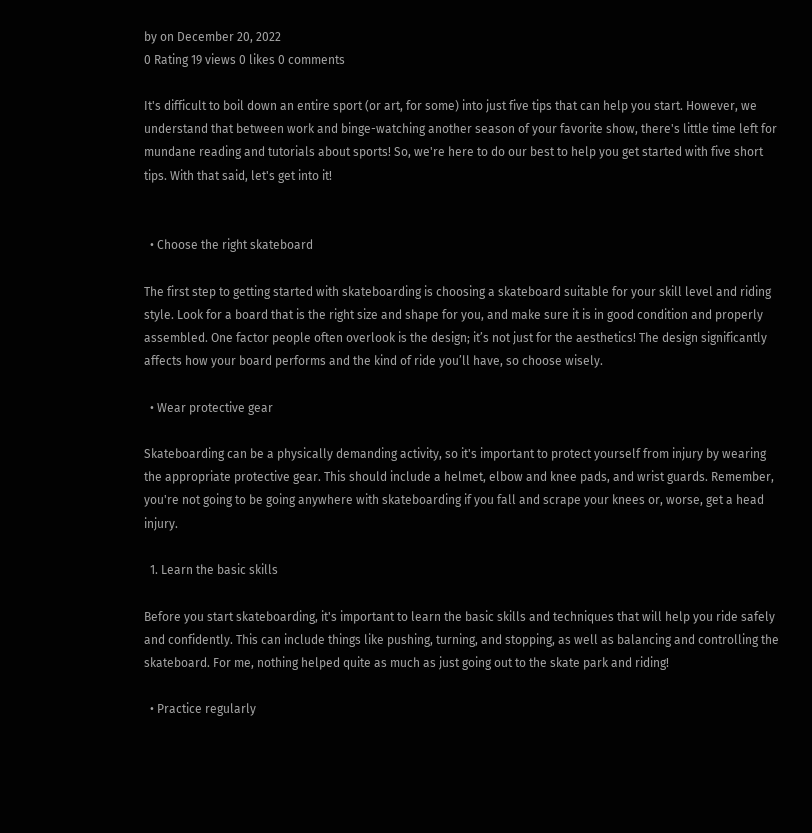by on December 20, 2022
0 Rating 19 views 0 likes 0 comments

It's difficult to boil down an entire sport (or art, for some) into just five tips that can help you start. However, we understand that between work and binge-watching another season of your favorite show, there's little time left for mundane reading and tutorials about sports! So, we're here to do our best to help you get started with five short tips. With that said, let's get into it!


  • Choose the right skateboard

The first step to getting started with skateboarding is choosing a skateboard suitable for your skill level and riding style. Look for a board that is the right size and shape for you, and make sure it is in good condition and properly assembled. One factor people often overlook is the design; it’s not just for the aesthetics! The design significantly affects how your board performs and the kind of ride you’ll have, so choose wisely.

  • Wear protective gear

Skateboarding can be a physically demanding activity, so it's important to protect yourself from injury by wearing the appropriate protective gear. This should include a helmet, elbow and knee pads, and wrist guards. Remember, you're not going to be going anywhere with skateboarding if you fall and scrape your knees or, worse, get a head injury.

  1. Learn the basic skills

Before you start skateboarding, it's important to learn the basic skills and techniques that will help you ride safely and confidently. This can include things like pushing, turning, and stopping, as well as balancing and controlling the skateboard. For me, nothing helped quite as much as just going out to the skate park and riding!

  • Practice regularly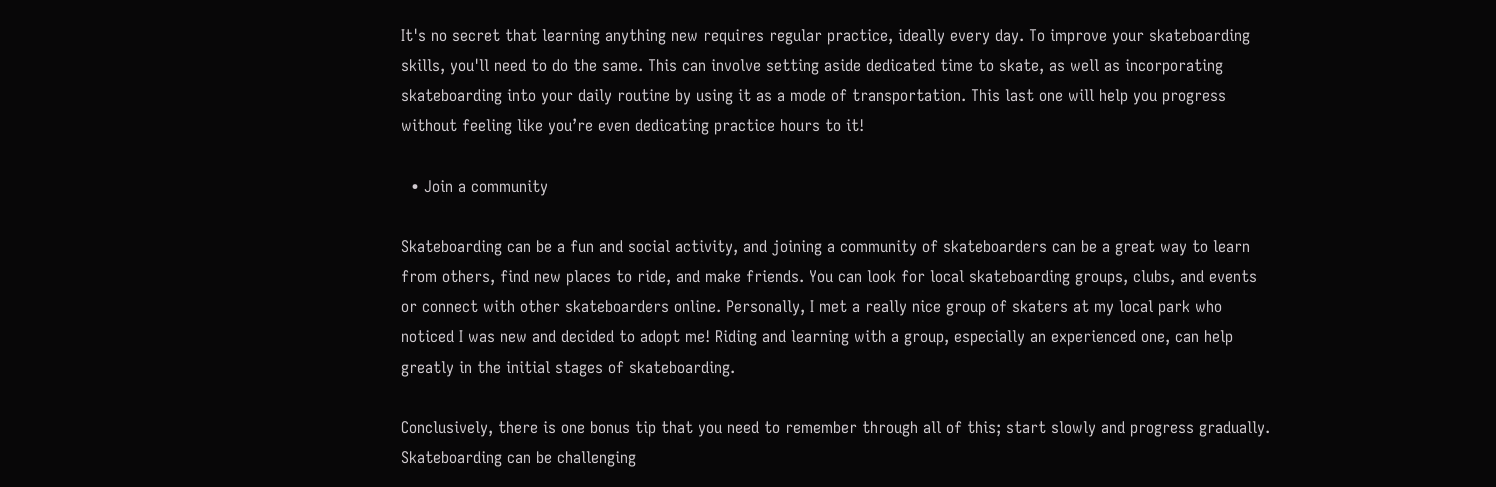It's no secret that learning anything new requires regular practice, ideally every day. To improve your skateboarding skills, you'll need to do the same. This can involve setting aside dedicated time to skate, as well as incorporating skateboarding into your daily routine by using it as a mode of transportation. This last one will help you progress without feeling like you’re even dedicating practice hours to it!

  • Join a community

Skateboarding can be a fun and social activity, and joining a community of skateboarders can be a great way to learn from others, find new places to ride, and make friends. You can look for local skateboarding groups, clubs, and events or connect with other skateboarders online. Personally, I met a really nice group of skaters at my local park who noticed I was new and decided to adopt me! Riding and learning with a group, especially an experienced one, can help greatly in the initial stages of skateboarding.

Conclusively, there is one bonus tip that you need to remember through all of this; start slowly and progress gradually. Skateboarding can be challenging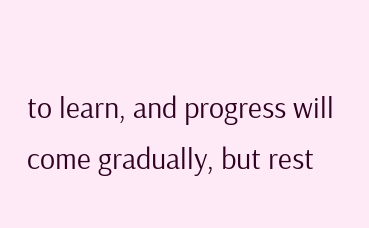to learn, and progress will come gradually, but rest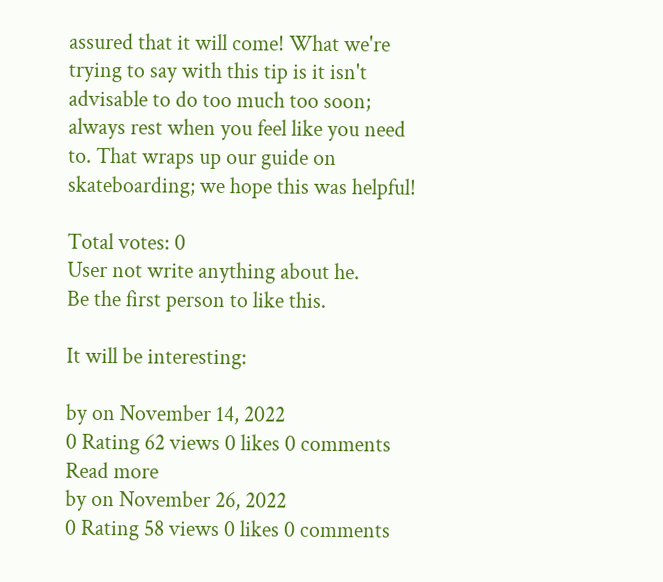assured that it will come! What we're trying to say with this tip is it isn't advisable to do too much too soon; always rest when you feel like you need to. That wraps up our guide on skateboarding; we hope this was helpful!

Total votes: 0
User not write anything about he.
Be the first person to like this.

It will be interesting:

by on November 14, 2022
0 Rating 62 views 0 likes 0 comments
Read more
by on November 26, 2022
0 Rating 58 views 0 likes 0 comments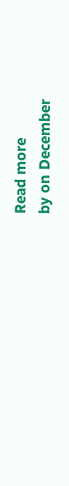Read more
by on December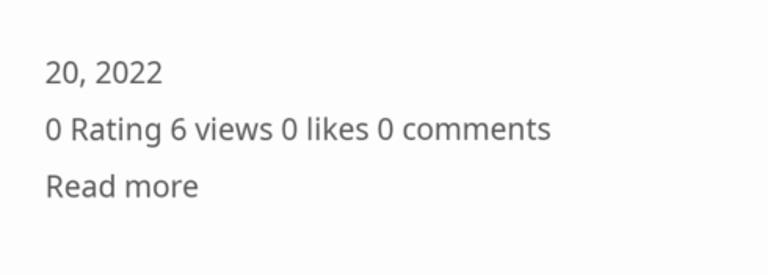20, 2022
0 Rating 6 views 0 likes 0 comments
Read more